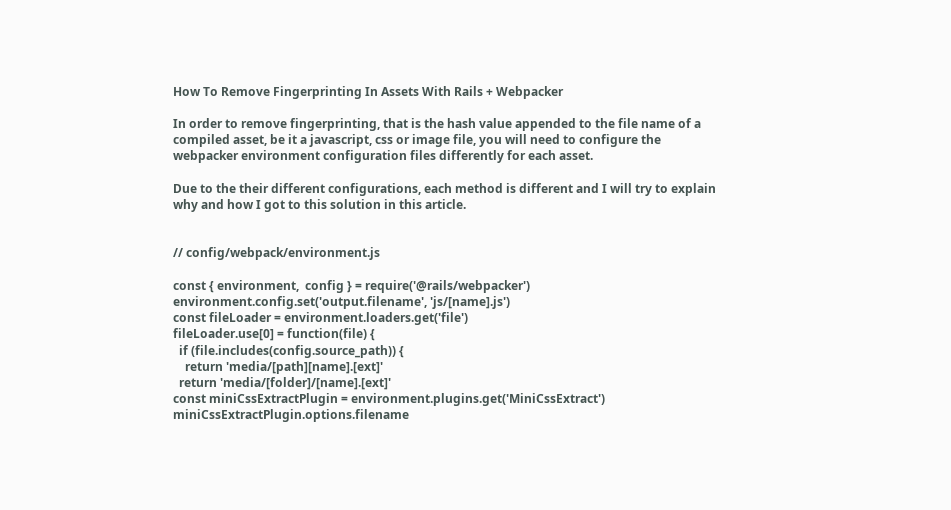How To Remove Fingerprinting In Assets With Rails + Webpacker

In order to remove fingerprinting, that is the hash value appended to the file name of a compiled asset, be it a javascript, css or image file, you will need to configure the webpacker environment configuration files differently for each asset.

Due to the their different configurations, each method is different and I will try to explain why and how I got to this solution in this article.


// config/webpack/environment.js

const { environment,  config } = require('@rails/webpacker')
environment.config.set('output.filename', 'js/[name].js')
const fileLoader = environment.loaders.get('file')
fileLoader.use[0] = function(file) {
  if (file.includes(config.source_path)) {
    return 'media/[path][name].[ext]'
  return 'media/[folder]/[name].[ext]'
const miniCssExtractPlugin = environment.plugins.get('MiniCssExtract')
miniCssExtractPlugin.options.filename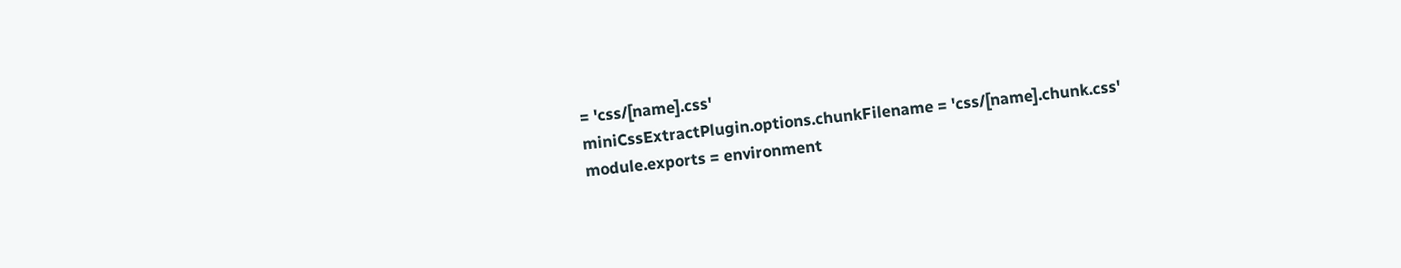= 'css/[name].css'
miniCssExtractPlugin.options.chunkFilename = 'css/[name].chunk.css'
module.exports = environment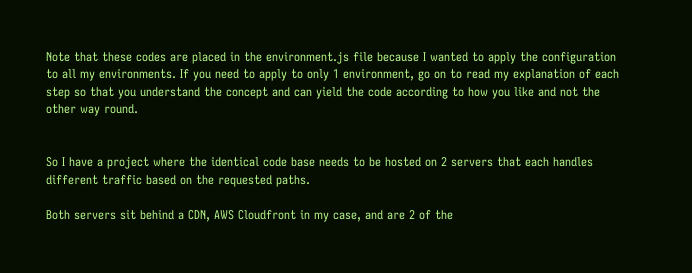Note that these codes are placed in the environment.js file because I wanted to apply the configuration to all my environments. If you need to apply to only 1 environment, go on to read my explanation of each step so that you understand the concept and can yield the code according to how you like and not the other way round.


So I have a project where the identical code base needs to be hosted on 2 servers that each handles different traffic based on the requested paths.

Both servers sit behind a CDN, AWS Cloudfront in my case, and are 2 of the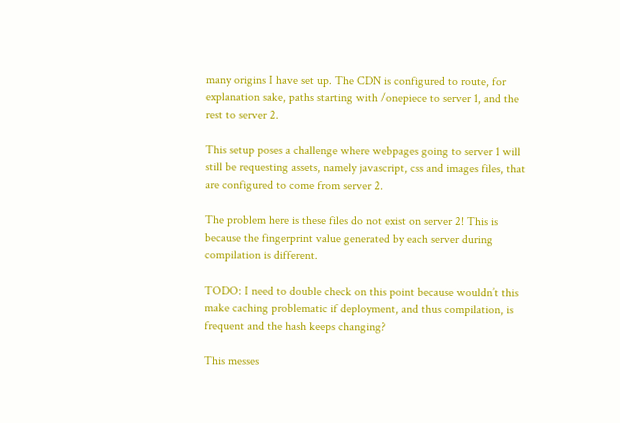many origins I have set up. The CDN is configured to route, for explanation sake, paths starting with /onepiece to server 1, and the rest to server 2.

This setup poses a challenge where webpages going to server 1 will still be requesting assets, namely javascript, css and images files, that are configured to come from server 2.

The problem here is these files do not exist on server 2! This is because the fingerprint value generated by each server during compilation is different.

TODO: I need to double check on this point because wouldn’t this make caching problematic if deployment, and thus compilation, is frequent and the hash keeps changing?

This messes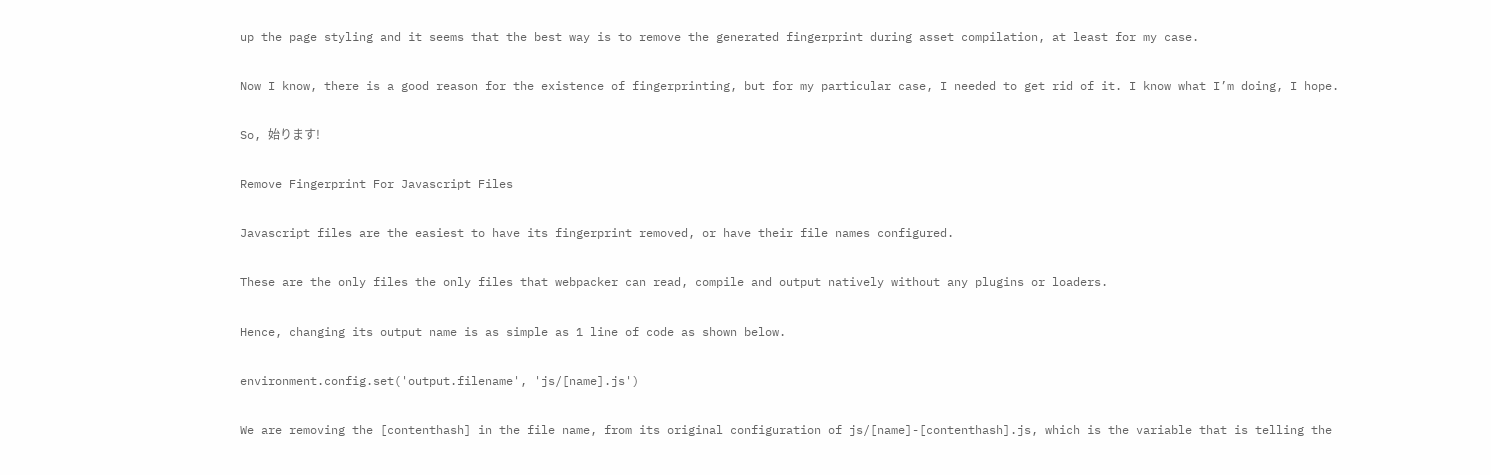up the page styling and it seems that the best way is to remove the generated fingerprint during asset compilation, at least for my case.

Now I know, there is a good reason for the existence of fingerprinting, but for my particular case, I needed to get rid of it. I know what I’m doing, I hope.

So, 始ります!

Remove Fingerprint For Javascript Files

Javascript files are the easiest to have its fingerprint removed, or have their file names configured.

These are the only files the only files that webpacker can read, compile and output natively without any plugins or loaders.

Hence, changing its output name is as simple as 1 line of code as shown below.

environment.config.set('output.filename', 'js/[name].js')

We are removing the [contenthash] in the file name, from its original configuration of js/[name]-[contenthash].js, which is the variable that is telling the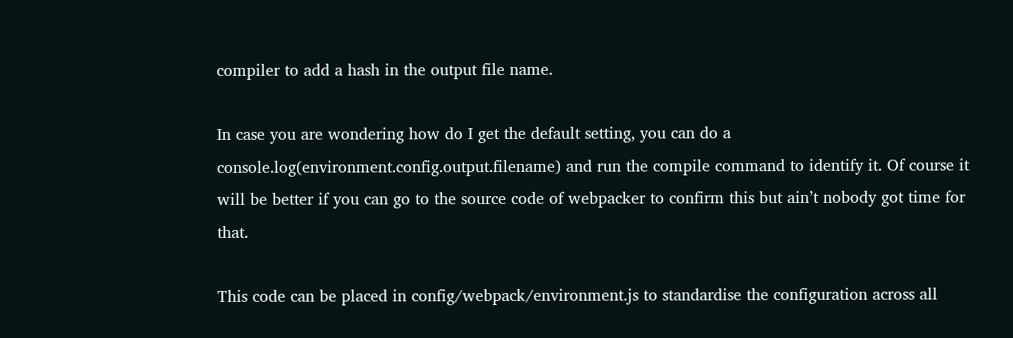compiler to add a hash in the output file name.

In case you are wondering how do I get the default setting, you can do a console.log(environment.config.output.filename) and run the compile command to identify it. Of course it will be better if you can go to the source code of webpacker to confirm this but ain’t nobody got time for that.

This code can be placed in config/webpack/environment.js to standardise the configuration across all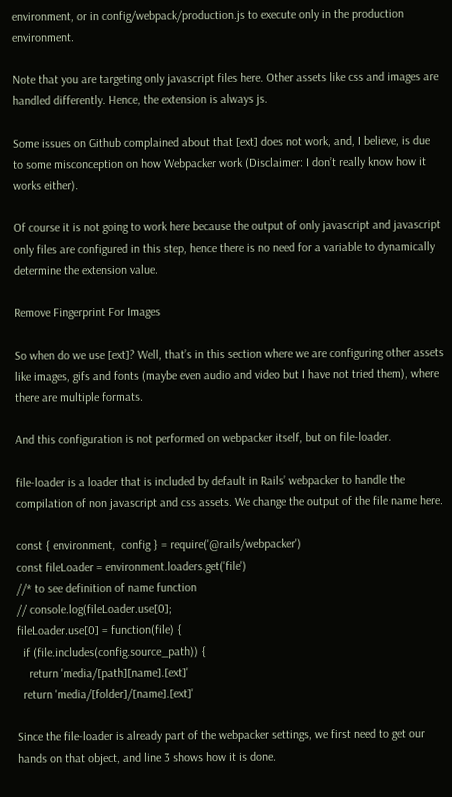environment, or in config/webpack/production.js to execute only in the production environment.

Note that you are targeting only javascript files here. Other assets like css and images are handled differently. Hence, the extension is always js.

Some issues on Github complained about that [ext] does not work, and, I believe, is due to some misconception on how Webpacker work (Disclaimer: I don’t really know how it works either).

Of course it is not going to work here because the output of only javascript and javascript only files are configured in this step, hence there is no need for a variable to dynamically determine the extension value.

Remove Fingerprint For Images

So when do we use [ext]? Well, that’s in this section where we are configuring other assets like images, gifs and fonts (maybe even audio and video but I have not tried them), where there are multiple formats.

And this configuration is not performed on webpacker itself, but on file-loader.

file-loader is a loader that is included by default in Rails’ webpacker to handle the compilation of non javascript and css assets. We change the output of the file name here.

const { environment,  config } = require('@rails/webpacker')
const fileLoader = environment.loaders.get('file')
//* to see definition of name function
// console.log(fileLoader.use[0];
fileLoader.use[0] = function(file) {
  if (file.includes(config.source_path)) {
    return 'media/[path][name].[ext]'
  return 'media/[folder]/[name].[ext]'

Since the file-loader is already part of the webpacker settings, we first need to get our hands on that object, and line 3 shows how it is done.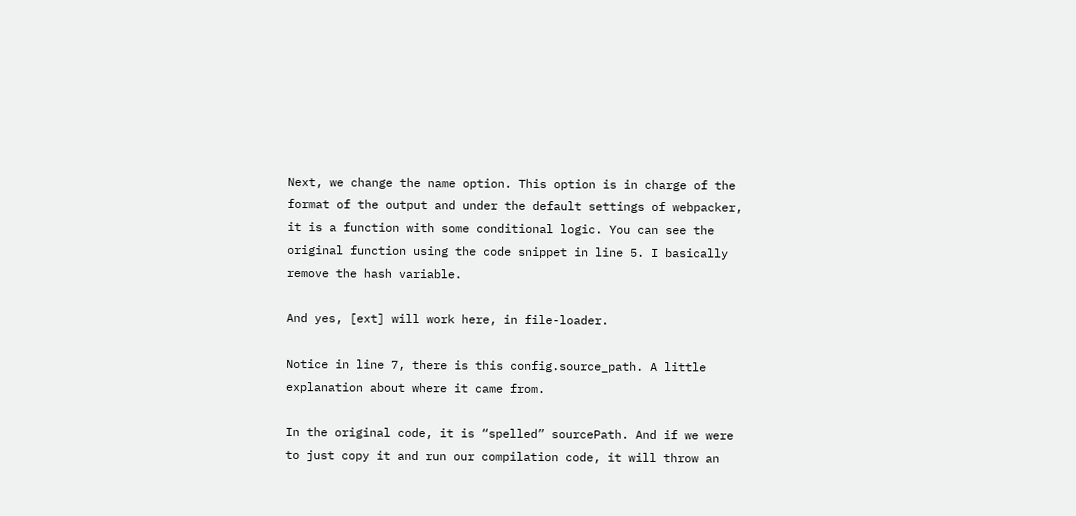Next, we change the name option. This option is in charge of the format of the output and under the default settings of webpacker, it is a function with some conditional logic. You can see the original function using the code snippet in line 5. I basically remove the hash variable.

And yes, [ext] will work here, in file-loader.

Notice in line 7, there is this config.source_path. A little explanation about where it came from.

In the original code, it is “spelled” sourcePath. And if we were to just copy it and run our compilation code, it will throw an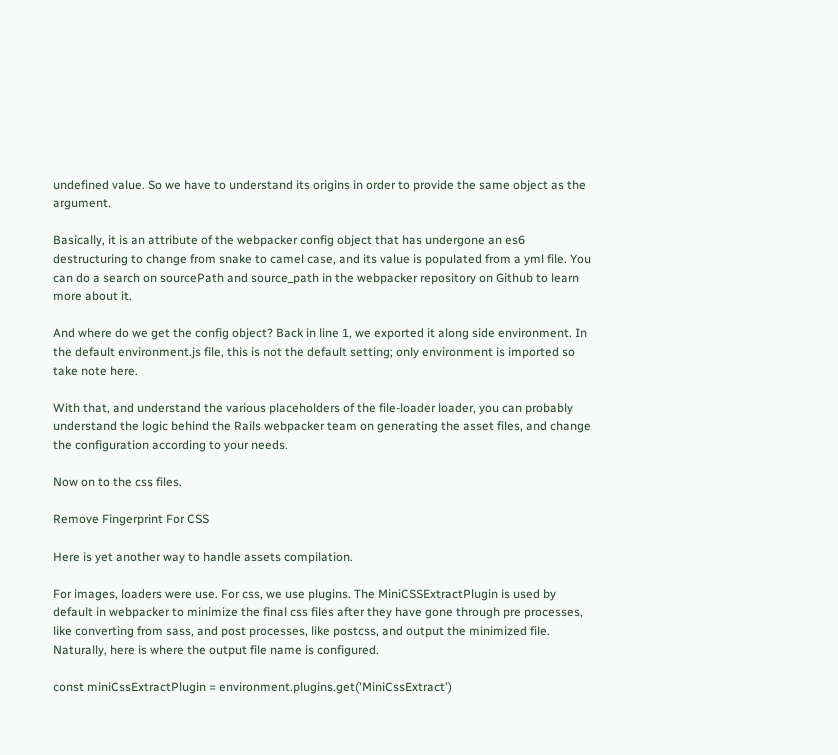undefined value. So we have to understand its origins in order to provide the same object as the argument.

Basically, it is an attribute of the webpacker config object that has undergone an es6 destructuring to change from snake to camel case, and its value is populated from a yml file. You can do a search on sourcePath and source_path in the webpacker repository on Github to learn more about it.

And where do we get the config object? Back in line 1, we exported it along side environment. In the default environment.js file, this is not the default setting; only environment is imported so take note here.

With that, and understand the various placeholders of the file-loader loader, you can probably understand the logic behind the Rails webpacker team on generating the asset files, and change the configuration according to your needs.

Now on to the css files.

Remove Fingerprint For CSS

Here is yet another way to handle assets compilation.

For images, loaders were use. For css, we use plugins. The MiniCSSExtractPlugin is used by default in webpacker to minimize the final css files after they have gone through pre processes, like converting from sass, and post processes, like postcss, and output the minimized file. Naturally, here is where the output file name is configured.

const miniCssExtractPlugin = environment.plugins.get('MiniCssExtract')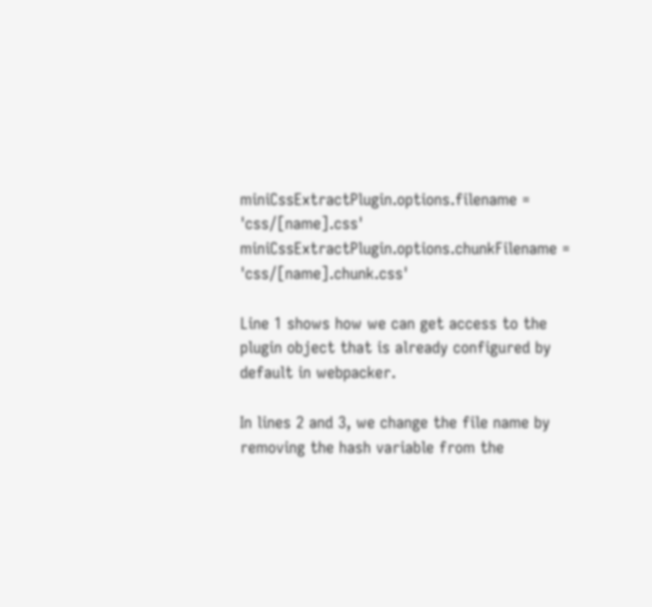miniCssExtractPlugin.options.filename = 'css/[name].css'
miniCssExtractPlugin.options.chunkFilename = 'css/[name].chunk.css'

Line 1 shows how we can get access to the plugin object that is already configured by default in webpacker.

In lines 2 and 3, we change the file name by removing the hash variable from the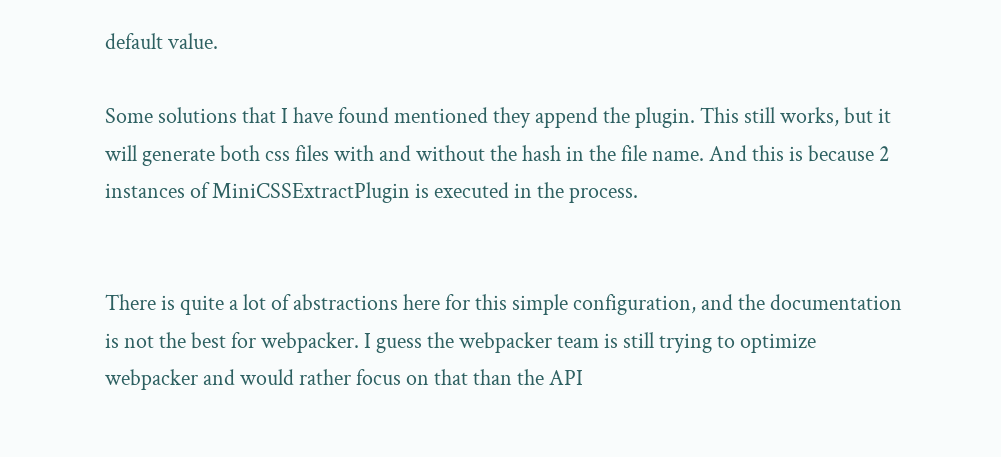default value.

Some solutions that I have found mentioned they append the plugin. This still works, but it will generate both css files with and without the hash in the file name. And this is because 2 instances of MiniCSSExtractPlugin is executed in the process.


There is quite a lot of abstractions here for this simple configuration, and the documentation is not the best for webpacker. I guess the webpacker team is still trying to optimize webpacker and would rather focus on that than the API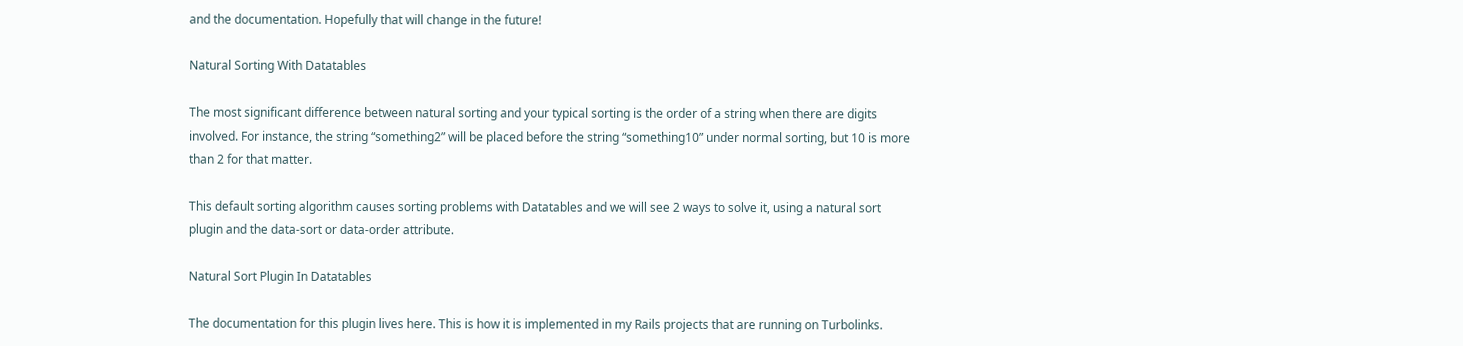and the documentation. Hopefully that will change in the future!

Natural Sorting With Datatables

The most significant difference between natural sorting and your typical sorting is the order of a string when there are digits involved. For instance, the string “something2” will be placed before the string “something10” under normal sorting, but 10 is more than 2 for that matter.

This default sorting algorithm causes sorting problems with Datatables and we will see 2 ways to solve it, using a natural sort plugin and the data-sort or data-order attribute.

Natural Sort Plugin In Datatables

The documentation for this plugin lives here. This is how it is implemented in my Rails projects that are running on Turbolinks.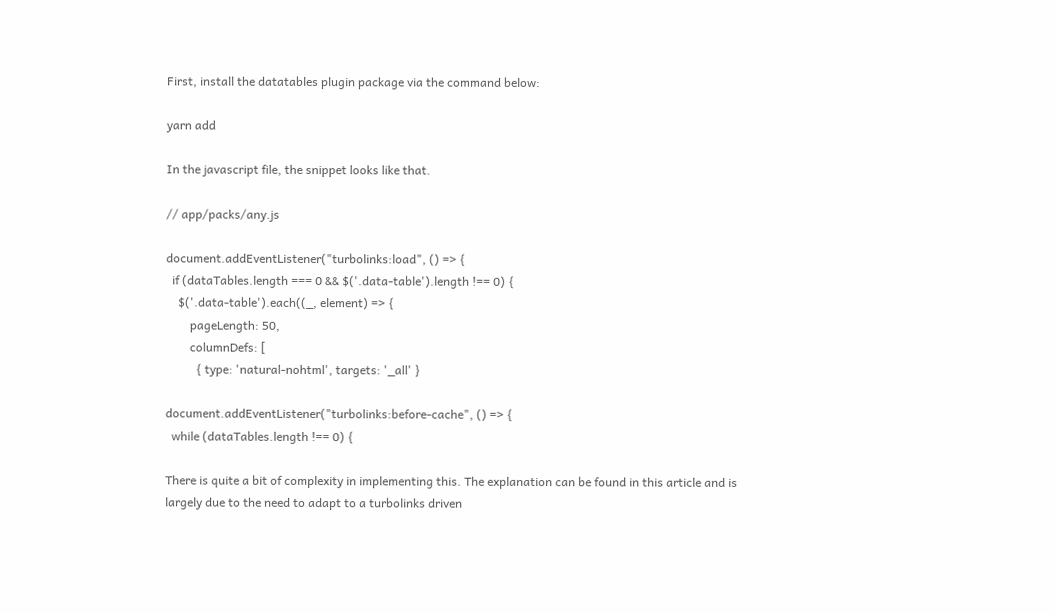First, install the datatables plugin package via the command below:

yarn add

In the javascript file, the snippet looks like that.

// app/packs/any.js

document.addEventListener("turbolinks:load", () => {
  if (dataTables.length === 0 && $('.data-table').length !== 0) {
    $('.data-table').each((_, element) => {
        pageLength: 50,
        columnDefs: [
          { type: 'natural-nohtml', targets: '_all' }

document.addEventListener("turbolinks:before-cache", () => {
  while (dataTables.length !== 0) {

There is quite a bit of complexity in implementing this. The explanation can be found in this article and is largely due to the need to adapt to a turbolinks driven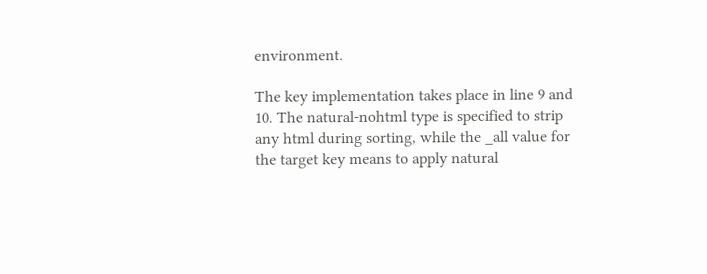environment.

The key implementation takes place in line 9 and 10. The natural-nohtml type is specified to strip any html during sorting, while the _all value for the target key means to apply natural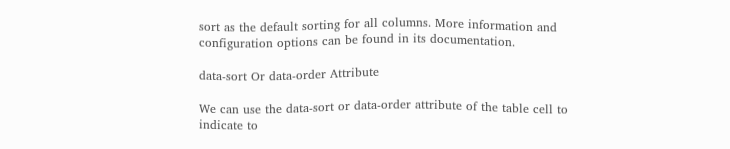sort as the default sorting for all columns. More information and configuration options can be found in its documentation.

data-sort Or data-order Attribute

We can use the data-sort or data-order attribute of the table cell to indicate to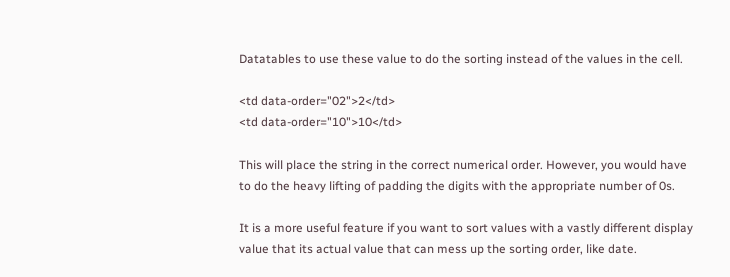Datatables to use these value to do the sorting instead of the values in the cell.

<td data-order="02">2</td>
<td data-order="10">10</td>

This will place the string in the correct numerical order. However, you would have to do the heavy lifting of padding the digits with the appropriate number of 0s.

It is a more useful feature if you want to sort values with a vastly different display value that its actual value that can mess up the sorting order, like date.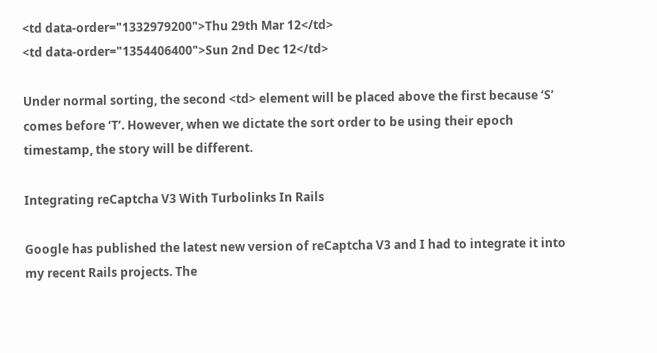<td data-order="1332979200">Thu 29th Mar 12</td>
<td data-order="1354406400">Sun 2nd Dec 12</td>

Under normal sorting, the second <td> element will be placed above the first because ‘S’ comes before ‘T’. However, when we dictate the sort order to be using their epoch timestamp, the story will be different.

Integrating reCaptcha V3 With Turbolinks In Rails

Google has published the latest new version of reCaptcha V3 and I had to integrate it into my recent Rails projects. The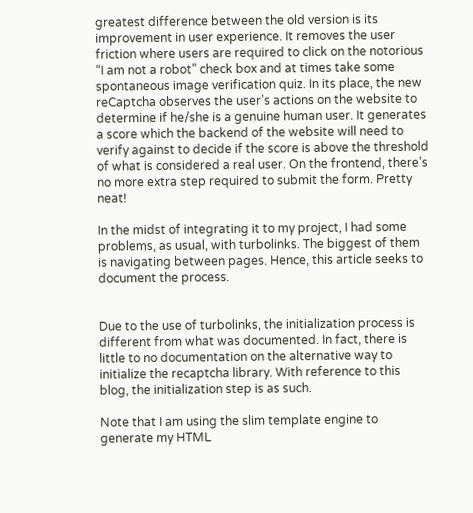greatest difference between the old version is its improvement in user experience. It removes the user friction where users are required to click on the notorious “I am not a robot” check box and at times take some spontaneous image verification quiz. In its place, the new reCaptcha observes the user’s actions on the website to determine if he/she is a genuine human user. It generates a score which the backend of the website will need to verify against to decide if the score is above the threshold of what is considered a real user. On the frontend, there’s no more extra step required to submit the form. Pretty neat!

In the midst of integrating it to my project, I had some problems, as usual, with turbolinks. The biggest of them is navigating between pages. Hence, this article seeks to document the process.


Due to the use of turbolinks, the initialization process is different from what was documented. In fact, there is little to no documentation on the alternative way to initialize the recaptcha library. With reference to this blog, the initialization step is as such.

Note that I am using the slim template engine to generate my HTML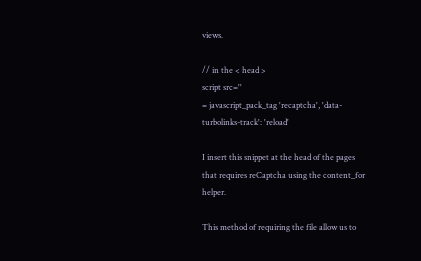views.

// in the < head >
script src=''
= javascript_pack_tag 'recaptcha', 'data-turbolinks-track': 'reload'

I insert this snippet at the head of the pages that requires reCaptcha using the content_for helper.

This method of requiring the file allow us to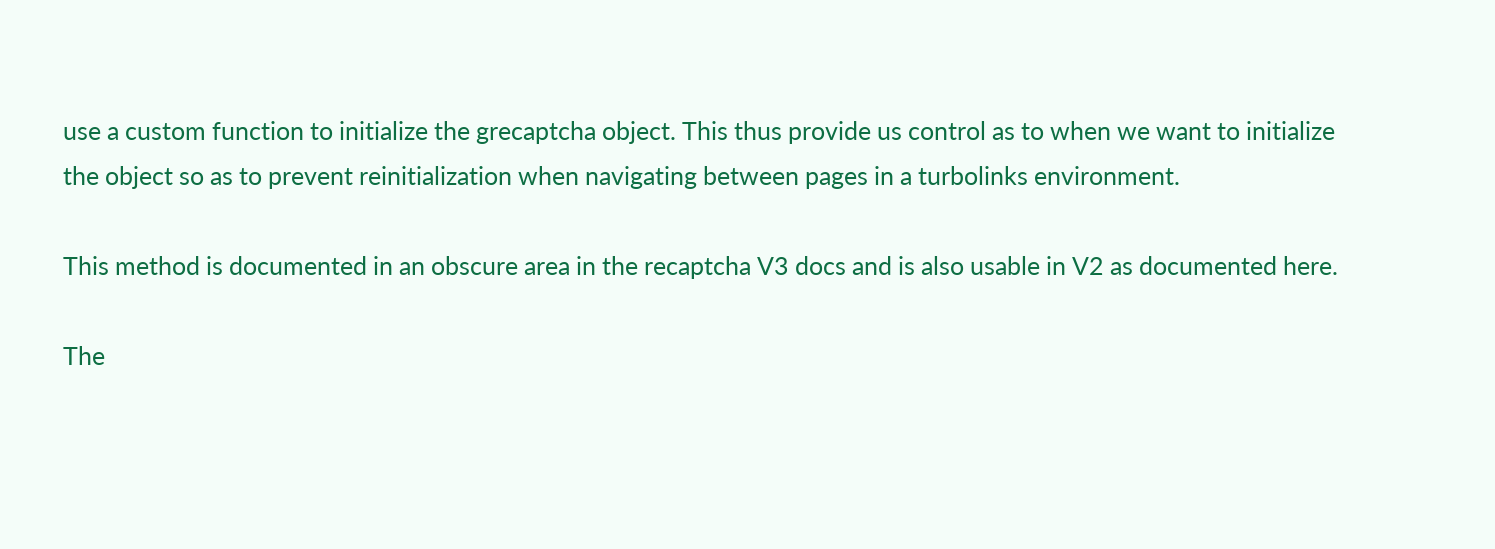use a custom function to initialize the grecaptcha object. This thus provide us control as to when we want to initialize the object so as to prevent reinitialization when navigating between pages in a turbolinks environment.

This method is documented in an obscure area in the recaptcha V3 docs and is also usable in V2 as documented here.

The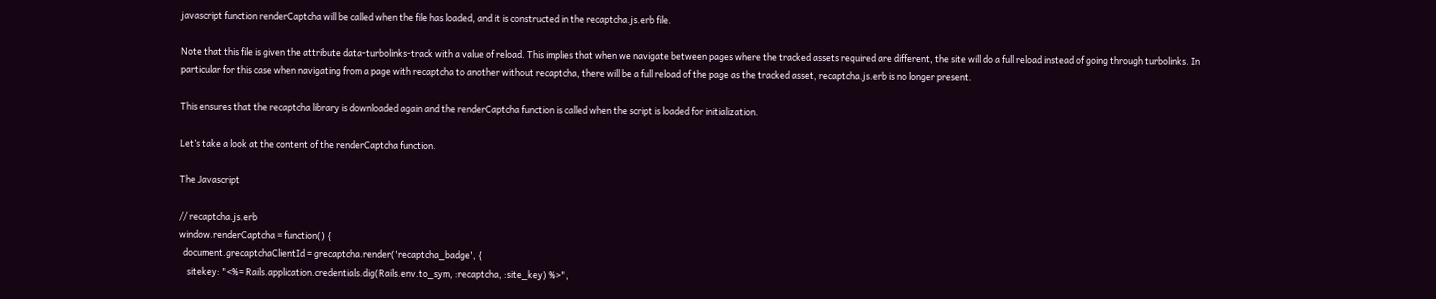javascript function renderCaptcha will be called when the file has loaded, and it is constructed in the recaptcha.js.erb file.

Note that this file is given the attribute data-turbolinks-track with a value of reload. This implies that when we navigate between pages where the tracked assets required are different, the site will do a full reload instead of going through turbolinks. In particular for this case when navigating from a page with recaptcha to another without recaptcha, there will be a full reload of the page as the tracked asset, recaptcha.js.erb is no longer present.

This ensures that the recaptcha library is downloaded again and the renderCaptcha function is called when the script is loaded for initialization.

Let’s take a look at the content of the renderCaptcha function.

The Javascript

// recaptcha.js.erb
window.renderCaptcha = function() {
  document.grecaptchaClientId = grecaptcha.render('recaptcha_badge', {
    sitekey: "<%= Rails.application.credentials.dig(Rails.env.to_sym, :recaptcha, :site_key) %>",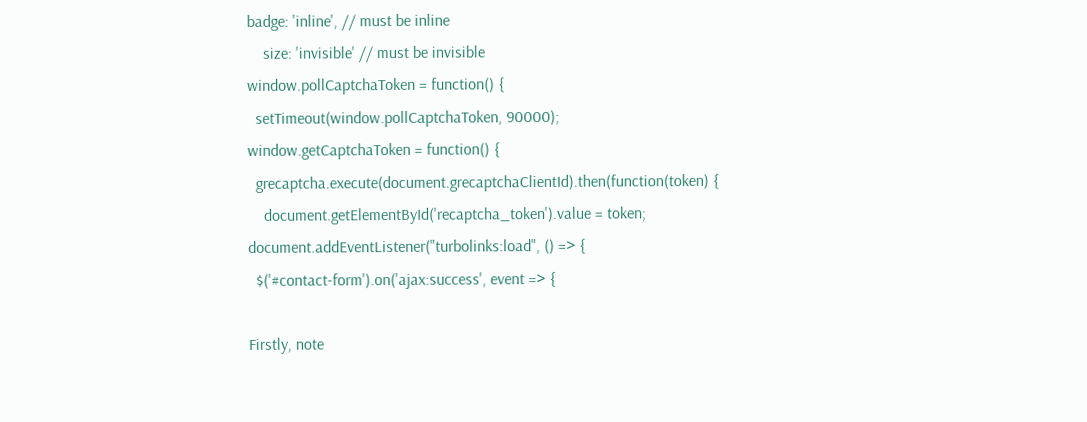badge: 'inline', // must be inline
    size: 'invisible' // must be invisible
window.pollCaptchaToken = function() {
  setTimeout(window.pollCaptchaToken, 90000);
window.getCaptchaToken = function() {
  grecaptcha.execute(document.grecaptchaClientId).then(function(token) {
    document.getElementById('recaptcha_token').value = token;
document.addEventListener("turbolinks:load", () => {
  $('#contact-form').on('ajax:success', event => {

Firstly, note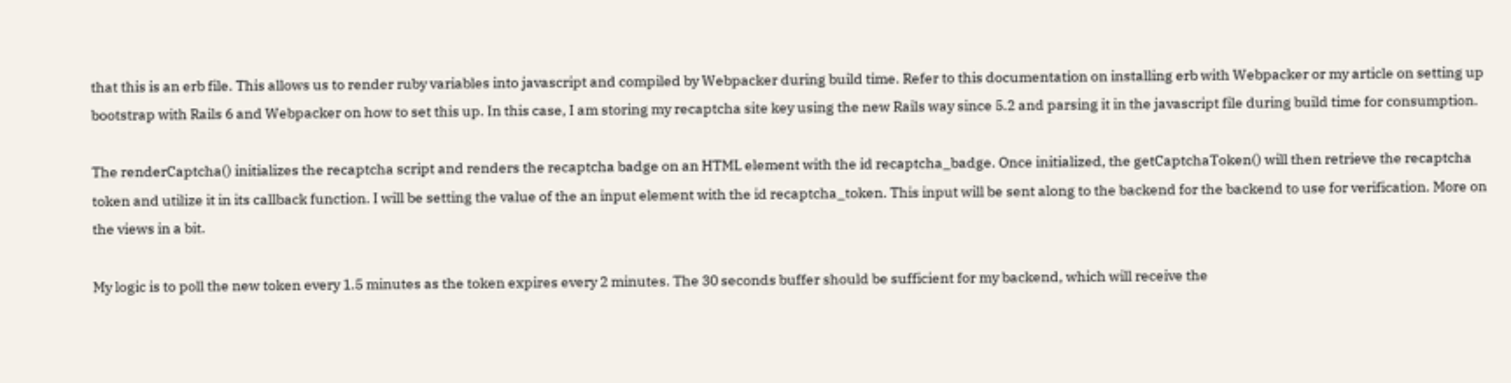that this is an erb file. This allows us to render ruby variables into javascript and compiled by Webpacker during build time. Refer to this documentation on installing erb with Webpacker or my article on setting up bootstrap with Rails 6 and Webpacker on how to set this up. In this case, I am storing my recaptcha site key using the new Rails way since 5.2 and parsing it in the javascript file during build time for consumption.

The renderCaptcha() initializes the recaptcha script and renders the recaptcha badge on an HTML element with the id recaptcha_badge. Once initialized, the getCaptchaToken() will then retrieve the recaptcha token and utilize it in its callback function. I will be setting the value of the an input element with the id recaptcha_token. This input will be sent along to the backend for the backend to use for verification. More on the views in a bit.

My logic is to poll the new token every 1.5 minutes as the token expires every 2 minutes. The 30 seconds buffer should be sufficient for my backend, which will receive the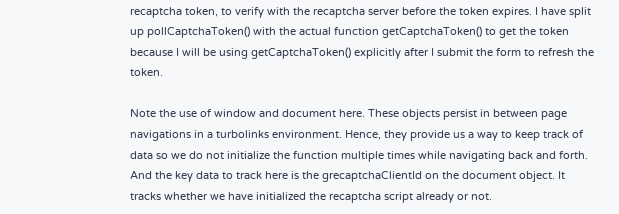recaptcha token, to verify with the recaptcha server before the token expires. I have split up pollCaptchaToken() with the actual function getCaptchaToken() to get the token because I will be using getCaptchaToken() explicitly after I submit the form to refresh the token.

Note the use of window and document here. These objects persist in between page navigations in a turbolinks environment. Hence, they provide us a way to keep track of data so we do not initialize the function multiple times while navigating back and forth. And the key data to track here is the grecaptchaClientId on the document object. It tracks whether we have initialized the recaptcha script already or not.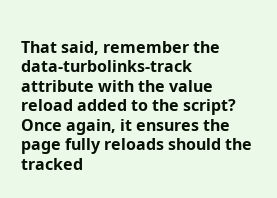That said, remember the data-turbolinks-track attribute with the value reload added to the script? Once again, it ensures the page fully reloads should the tracked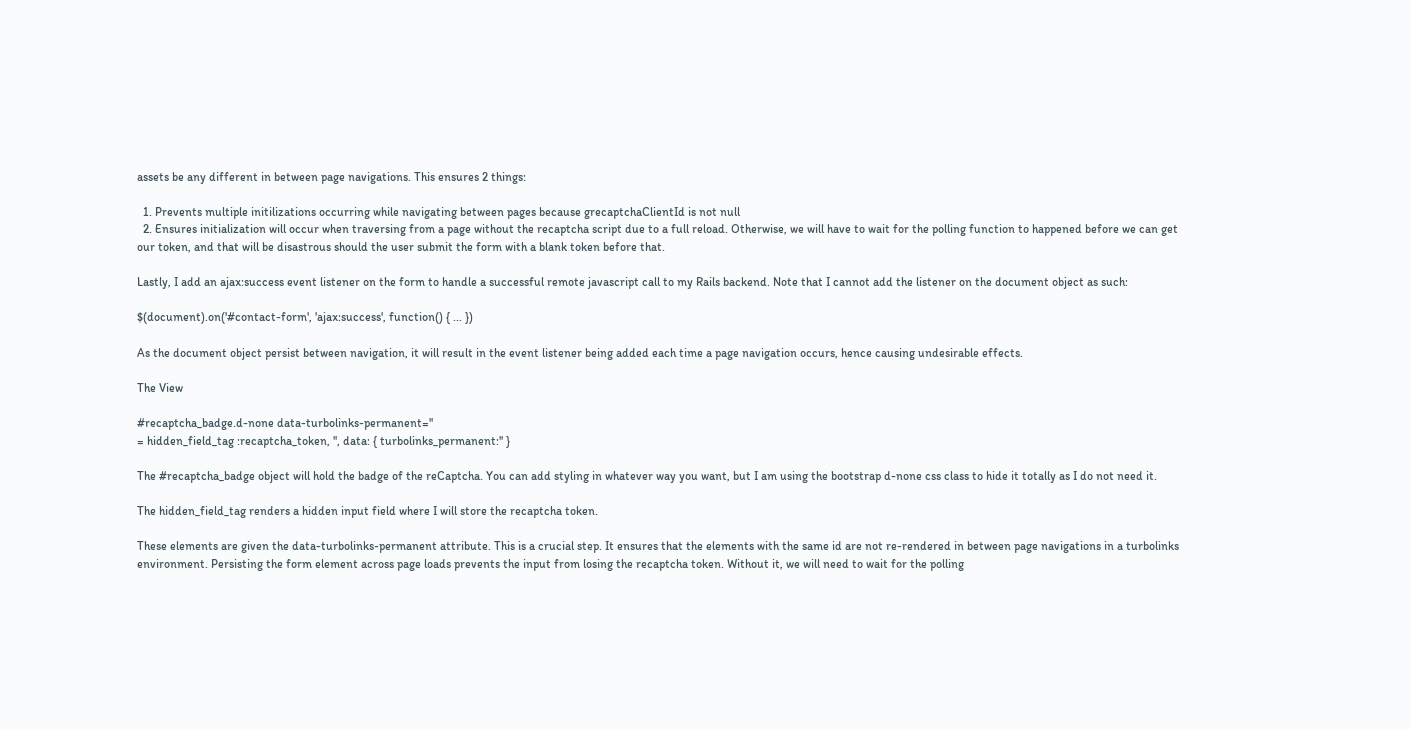assets be any different in between page navigations. This ensures 2 things:

  1. Prevents multiple initilizations occurring while navigating between pages because grecaptchaClientId is not null
  2. Ensures initialization will occur when traversing from a page without the recaptcha script due to a full reload. Otherwise, we will have to wait for the polling function to happened before we can get our token, and that will be disastrous should the user submit the form with a blank token before that.

Lastly, I add an ajax:success event listener on the form to handle a successful remote javascript call to my Rails backend. Note that I cannot add the listener on the document object as such:

$(document).on('#contact-form', 'ajax:success', function() { ... })

As the document object persist between navigation, it will result in the event listener being added each time a page navigation occurs, hence causing undesirable effects.

The View

#recaptcha_badge.d-none data-turbolinks-permanent=''
= hidden_field_tag :recaptcha_token, '', data: { turbolinks_permanent:'' }

The #recaptcha_badge object will hold the badge of the reCaptcha. You can add styling in whatever way you want, but I am using the bootstrap d-none css class to hide it totally as I do not need it.

The hidden_field_tag renders a hidden input field where I will store the recaptcha token.

These elements are given the data-turbolinks-permanent attribute. This is a crucial step. It ensures that the elements with the same id are not re-rendered in between page navigations in a turbolinks environment. Persisting the form element across page loads prevents the input from losing the recaptcha token. Without it, we will need to wait for the polling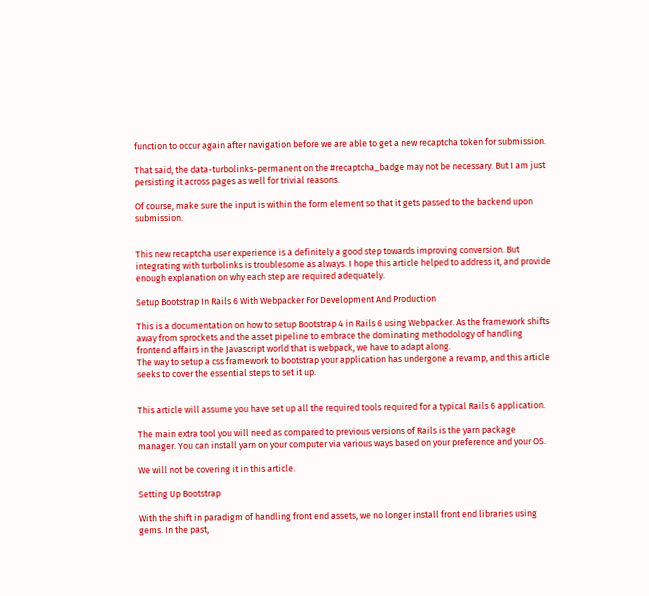function to occur again after navigation before we are able to get a new recaptcha token for submission.

That said, the data-turbolinks-permanent on the #recaptcha_badge may not be necessary. But I am just persisting it across pages as well for trivial reasons.

Of course, make sure the input is within the form element so that it gets passed to the backend upon submission.


This new recaptcha user experience is a definitely a good step towards improving conversion. But integrating with turbolinks is troublesome as always. I hope this article helped to address it, and provide enough explanation on why each step are required adequately.

Setup Bootstrap In Rails 6 With Webpacker For Development And Production

This is a documentation on how to setup Bootstrap 4 in Rails 6 using Webpacker. As the framework shifts away from sprockets and the asset pipeline to embrace the dominating methodology of handling frontend affairs in the Javascript world that is webpack, we have to adapt along.
The way to setup a css framework to bootstrap your application has undergone a revamp, and this article seeks to cover the essential steps to set it up.


This article will assume you have set up all the required tools required for a typical Rails 6 application.

The main extra tool you will need as compared to previous versions of Rails is the yarn package manager. You can install yarn on your computer via various ways based on your preference and your OS.

We will not be covering it in this article.

Setting Up Bootstrap

With the shift in paradigm of handling front end assets, we no longer install front end libraries using gems. In the past,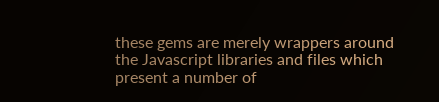these gems are merely wrappers around the Javascript libraries and files which present a number of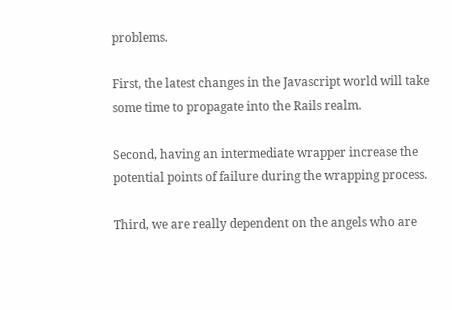problems.

First, the latest changes in the Javascript world will take some time to propagate into the Rails realm.

Second, having an intermediate wrapper increase the potential points of failure during the wrapping process.

Third, we are really dependent on the angels who are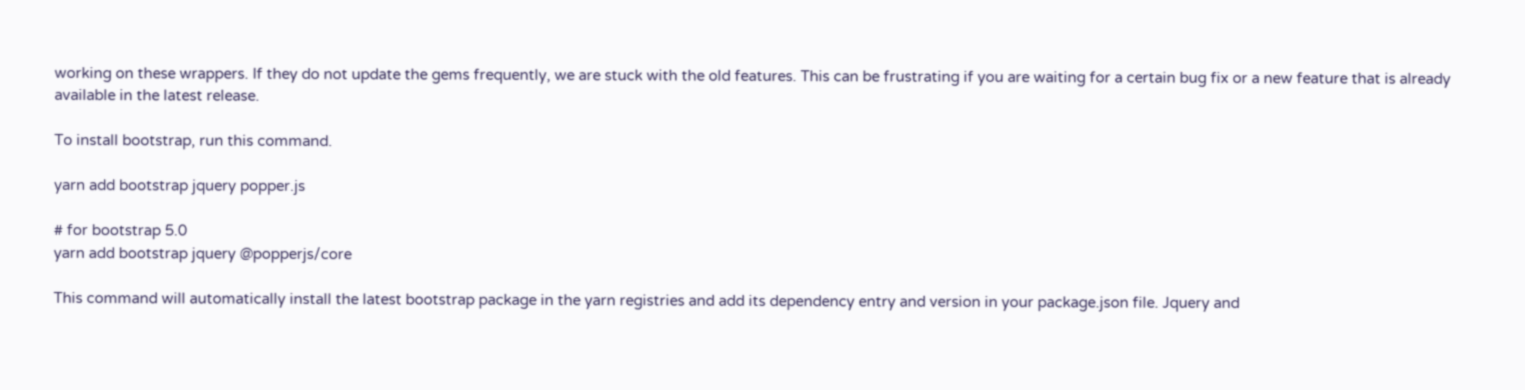working on these wrappers. If they do not update the gems frequently, we are stuck with the old features. This can be frustrating if you are waiting for a certain bug fix or a new feature that is already available in the latest release.

To install bootstrap, run this command.

yarn add bootstrap jquery popper.js

# for bootstrap 5.0
yarn add bootstrap jquery @popperjs/core

This command will automatically install the latest bootstrap package in the yarn registries and add its dependency entry and version in your package.json file. Jquery and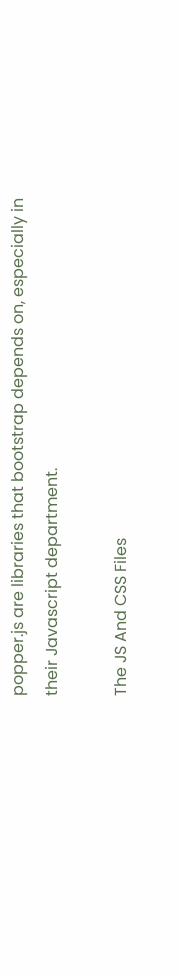popper.js are libraries that bootstrap depends on, especially in their Javascript department.

The JS And CSS Files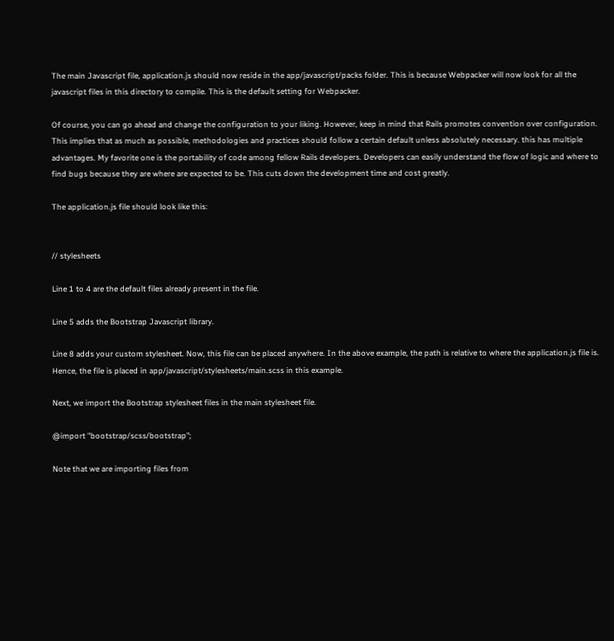The main Javascript file, application.js should now reside in the app/javascript/packs folder. This is because Webpacker will now look for all the javascript files in this directory to compile. This is the default setting for Webpacker.

Of course, you can go ahead and change the configuration to your liking. However, keep in mind that Rails promotes convention over configuration. This implies that as much as possible, methodologies and practices should follow a certain default unless absolutely necessary. this has multiple advantages. My favorite one is the portability of code among fellow Rails developers. Developers can easily understand the flow of logic and where to find bugs because they are where are expected to be. This cuts down the development time and cost greatly.

The application.js file should look like this:


// stylesheets

Line 1 to 4 are the default files already present in the file.

Line 5 adds the Bootstrap Javascript library.

Line 8 adds your custom stylesheet. Now, this file can be placed anywhere. In the above example, the path is relative to where the application.js file is. Hence, the file is placed in app/javascript/stylesheets/main.scss in this example.

Next, we import the Bootstrap stylesheet files in the main stylesheet file.

@import "bootstrap/scss/bootstrap";

Note that we are importing files from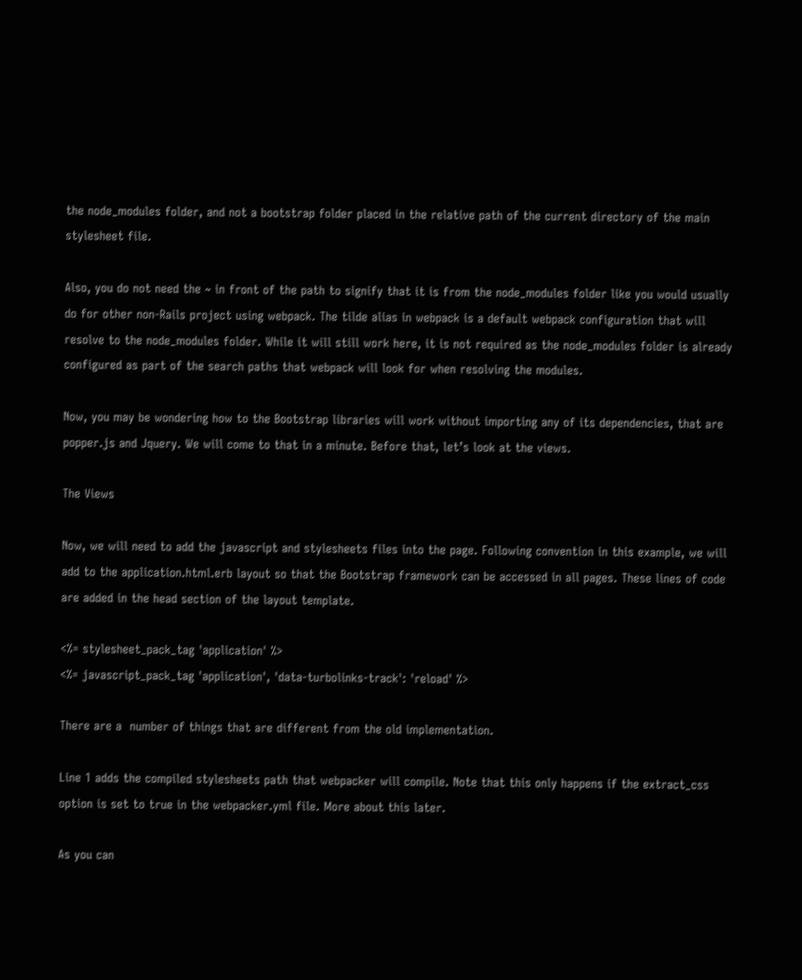the node_modules folder, and not a bootstrap folder placed in the relative path of the current directory of the main stylesheet file.

Also, you do not need the ~ in front of the path to signify that it is from the node_modules folder like you would usually do for other non-Rails project using webpack. The tilde alias in webpack is a default webpack configuration that will resolve to the node_modules folder. While it will still work here, it is not required as the node_modules folder is already configured as part of the search paths that webpack will look for when resolving the modules.

Now, you may be wondering how to the Bootstrap libraries will work without importing any of its dependencies, that are popper.js and Jquery. We will come to that in a minute. Before that, let’s look at the views.

The Views

Now, we will need to add the javascript and stylesheets files into the page. Following convention in this example, we will add to the application.html.erb layout so that the Bootstrap framework can be accessed in all pages. These lines of code are added in the head section of the layout template.

<%= stylesheet_pack_tag 'application' %>
<%= javascript_pack_tag 'application', 'data-turbolinks-track': 'reload' %>

There are a  number of things that are different from the old implementation.

Line 1 adds the compiled stylesheets path that webpacker will compile. Note that this only happens if the extract_css option is set to true in the webpacker.yml file. More about this later.

As you can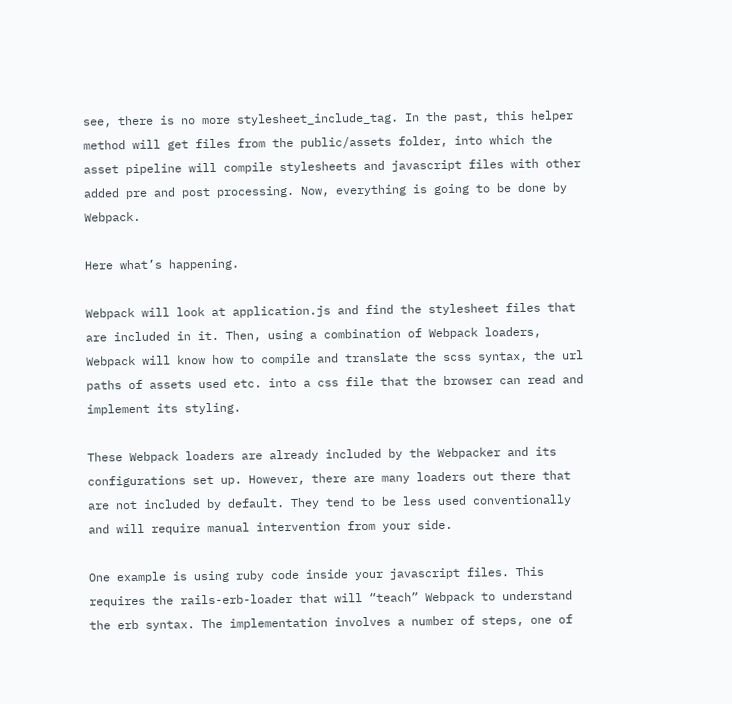see, there is no more stylesheet_include_tag. In the past, this helper method will get files from the public/assets folder, into which the asset pipeline will compile stylesheets and javascript files with other added pre and post processing. Now, everything is going to be done by Webpack.

Here what’s happening.

Webpack will look at application.js and find the stylesheet files that are included in it. Then, using a combination of Webpack loaders, Webpack will know how to compile and translate the scss syntax, the url paths of assets used etc. into a css file that the browser can read and implement its styling.

These Webpack loaders are already included by the Webpacker and its configurations set up. However, there are many loaders out there that are not included by default. They tend to be less used conventionally and will require manual intervention from your side.

One example is using ruby code inside your javascript files. This requires the rails-erb-loader that will “teach” Webpack to understand the erb syntax. The implementation involves a number of steps, one of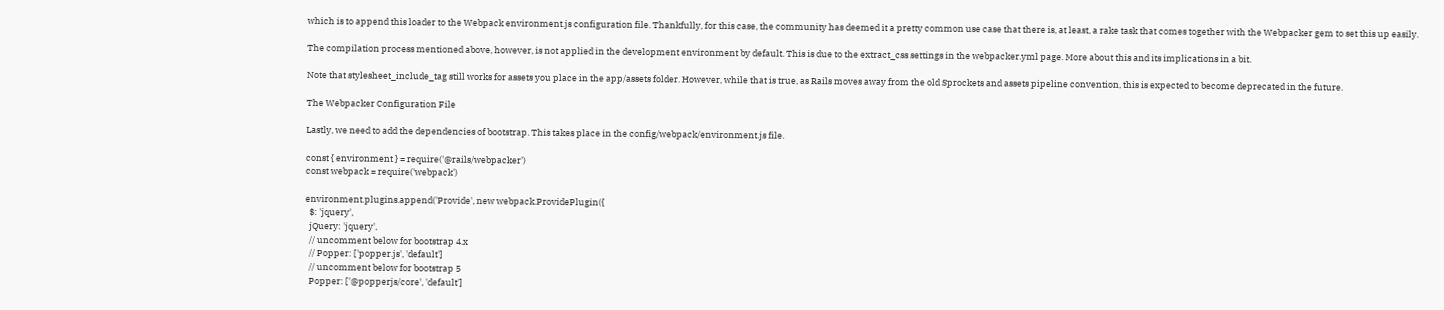which is to append this loader to the Webpack environment.js configuration file. Thankfully, for this case, the community has deemed it a pretty common use case that there is, at least, a rake task that comes together with the Webpacker gem to set this up easily.

The compilation process mentioned above, however, is not applied in the development environment by default. This is due to the extract_css settings in the webpacker.yml page. More about this and its implications in a bit.

Note that stylesheet_include_tag still works for assets you place in the app/assets folder. However, while that is true, as Rails moves away from the old Sprockets and assets pipeline convention, this is expected to become deprecated in the future.

The Webpacker Configuration File

Lastly, we need to add the dependencies of bootstrap. This takes place in the config/webpack/environment.js file.

const { environment } = require('@rails/webpacker')
const webpack = require('webpack')

environment.plugins.append('Provide', new webpack.ProvidePlugin({
  $: 'jquery',
  jQuery: 'jquery',
  // uncomment below for bootstrap 4.x
  // Popper: ['popper.js', 'default']
  // uncomment below for bootstrap 5
  Popper: ['@popperjs/core', 'default']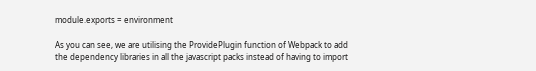module.exports = environment

As you can see, we are utilising the ProvidePlugin function of Webpack to add the dependency libraries in all the javascript packs instead of having to import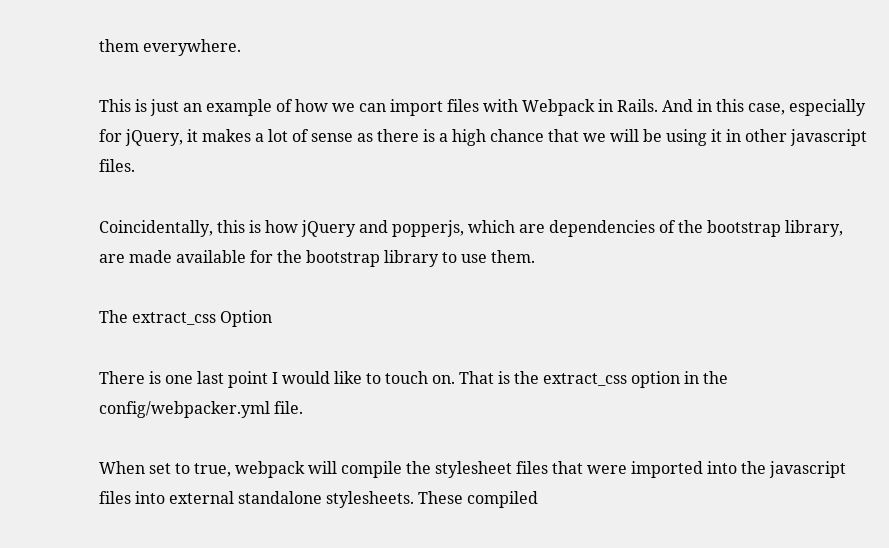them everywhere.

This is just an example of how we can import files with Webpack in Rails. And in this case, especially for jQuery, it makes a lot of sense as there is a high chance that we will be using it in other javascript files.

Coincidentally, this is how jQuery and popperjs, which are dependencies of the bootstrap library, are made available for the bootstrap library to use them.

The extract_css Option

There is one last point I would like to touch on. That is the extract_css option in the config/webpacker.yml file.

When set to true, webpack will compile the stylesheet files that were imported into the javascript files into external standalone stylesheets. These compiled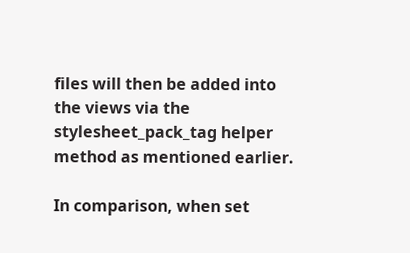files will then be added into the views via the stylesheet_pack_tag helper method as mentioned earlier.

In comparison, when set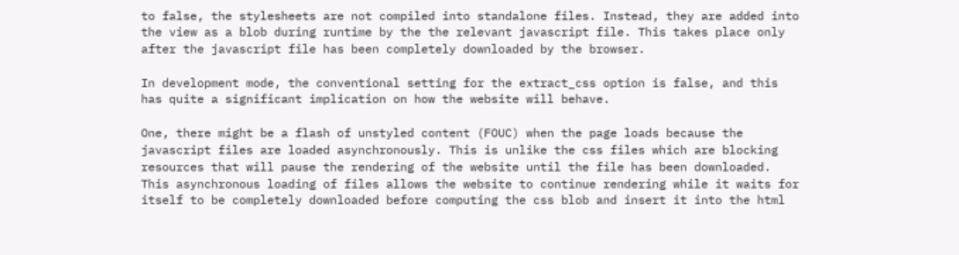to false, the stylesheets are not compiled into standalone files. Instead, they are added into the view as a blob during runtime by the the relevant javascript file. This takes place only after the javascript file has been completely downloaded by the browser.

In development mode, the conventional setting for the extract_css option is false, and this has quite a significant implication on how the website will behave.

One, there might be a flash of unstyled content (FOUC) when the page loads because the javascript files are loaded asynchronously. This is unlike the css files which are blocking resources that will pause the rendering of the website until the file has been downloaded. This asynchronous loading of files allows the website to continue rendering while it waits for itself to be completely downloaded before computing the css blob and insert it into the html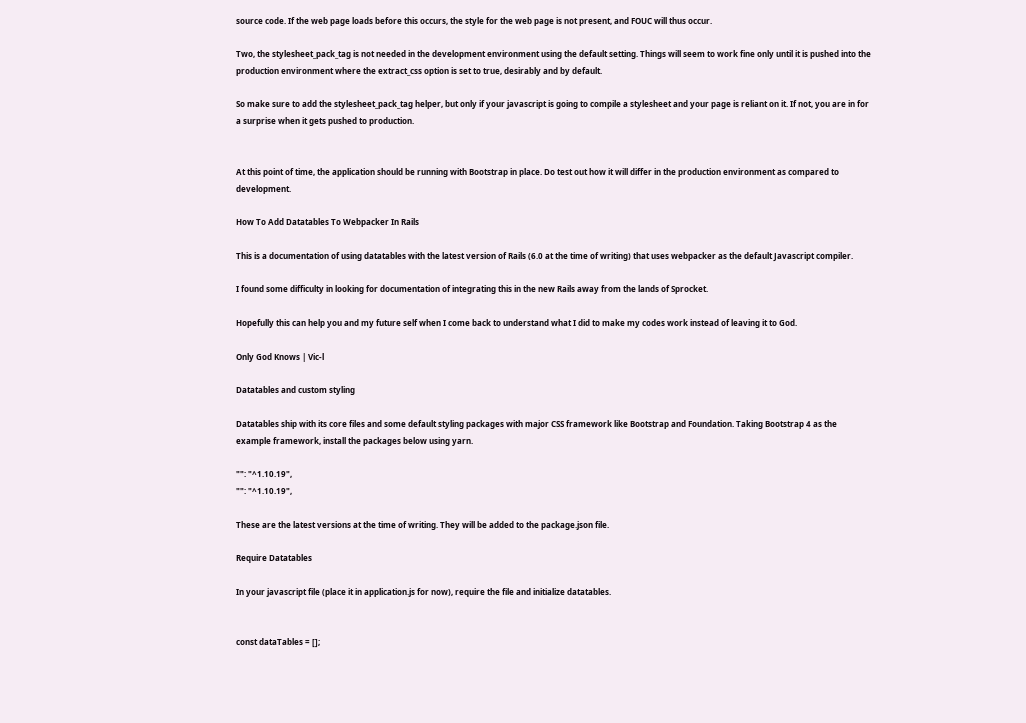source code. If the web page loads before this occurs, the style for the web page is not present, and FOUC will thus occur.

Two, the stylesheet_pack_tag is not needed in the development environment using the default setting. Things will seem to work fine only until it is pushed into the production environment where the extract_css option is set to true, desirably and by default.

So make sure to add the stylesheet_pack_tag helper, but only if your javascript is going to compile a stylesheet and your page is reliant on it. If not, you are in for a surprise when it gets pushed to production.


At this point of time, the application should be running with Bootstrap in place. Do test out how it will differ in the production environment as compared to development.

How To Add Datatables To Webpacker In Rails

This is a documentation of using datatables with the latest version of Rails (6.0 at the time of writing) that uses webpacker as the default Javascript compiler.

I found some difficulty in looking for documentation of integrating this in the new Rails away from the lands of Sprocket.

Hopefully this can help you and my future self when I come back to understand what I did to make my codes work instead of leaving it to God.

Only God Knows | Vic-l

Datatables and custom styling

Datatables ship with its core files and some default styling packages with major CSS framework like Bootstrap and Foundation. Taking Bootstrap 4 as the example framework, install the packages below using yarn.

"": "^1.10.19",
"": "^1.10.19",

These are the latest versions at the time of writing. They will be added to the package.json file.

Require Datatables

In your javascript file (place it in application.js for now), require the file and initialize datatables.


const dataTables = [];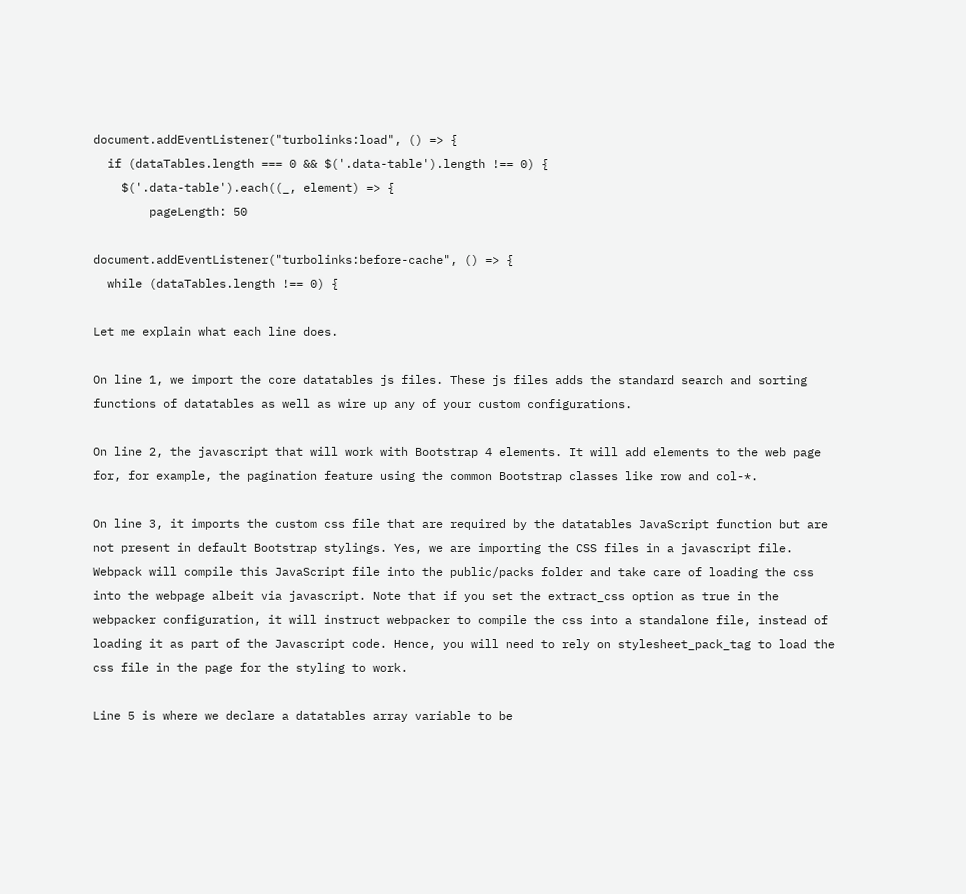document.addEventListener("turbolinks:load", () => {
  if (dataTables.length === 0 && $('.data-table').length !== 0) {
    $('.data-table').each((_, element) => {
        pageLength: 50

document.addEventListener("turbolinks:before-cache", () => {
  while (dataTables.length !== 0) {

Let me explain what each line does.

On line 1, we import the core datatables js files. These js files adds the standard search and sorting functions of datatables as well as wire up any of your custom configurations.

On line 2, the javascript that will work with Bootstrap 4 elements. It will add elements to the web page for, for example, the pagination feature using the common Bootstrap classes like row and col-*.

On line 3, it imports the custom css file that are required by the datatables JavaScript function but are not present in default Bootstrap stylings. Yes, we are importing the CSS files in a javascript file. Webpack will compile this JavaScript file into the public/packs folder and take care of loading the css into the webpage albeit via javascript. Note that if you set the extract_css option as true in the webpacker configuration, it will instruct webpacker to compile the css into a standalone file, instead of loading it as part of the Javascript code. Hence, you will need to rely on stylesheet_pack_tag to load the css file in the page for the styling to work.

Line 5 is where we declare a datatables array variable to be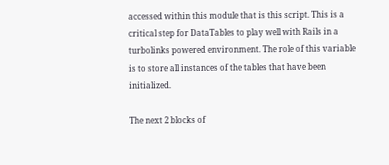accessed within this module that is this script. This is a critical step for DataTables to play well with Rails in a turbolinks powered environment. The role of this variable is to store all instances of the tables that have been initialized.

The next 2 blocks of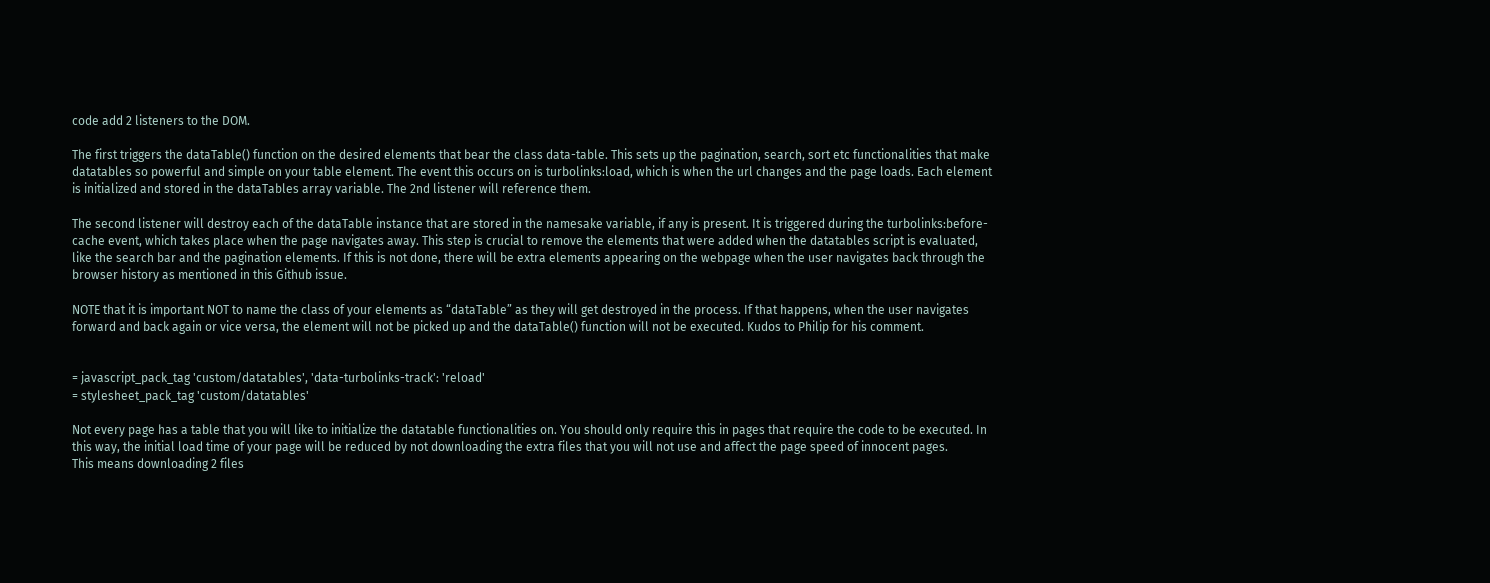code add 2 listeners to the DOM.

The first triggers the dataTable() function on the desired elements that bear the class data-table. This sets up the pagination, search, sort etc functionalities that make datatables so powerful and simple on your table element. The event this occurs on is turbolinks:load, which is when the url changes and the page loads. Each element is initialized and stored in the dataTables array variable. The 2nd listener will reference them.

The second listener will destroy each of the dataTable instance that are stored in the namesake variable, if any is present. It is triggered during the turbolinks:before-cache event, which takes place when the page navigates away. This step is crucial to remove the elements that were added when the datatables script is evaluated, like the search bar and the pagination elements. If this is not done, there will be extra elements appearing on the webpage when the user navigates back through the browser history as mentioned in this Github issue.

NOTE that it is important NOT to name the class of your elements as “dataTable” as they will get destroyed in the process. If that happens, when the user navigates forward and back again or vice versa, the element will not be picked up and the dataTable() function will not be executed. Kudos to Philip for his comment.


= javascript_pack_tag 'custom/datatables', 'data-turbolinks-track': 'reload'
= stylesheet_pack_tag 'custom/datatables'

Not every page has a table that you will like to initialize the datatable functionalities on. You should only require this in pages that require the code to be executed. In this way, the initial load time of your page will be reduced by not downloading the extra files that you will not use and affect the page speed of innocent pages.
This means downloading 2 files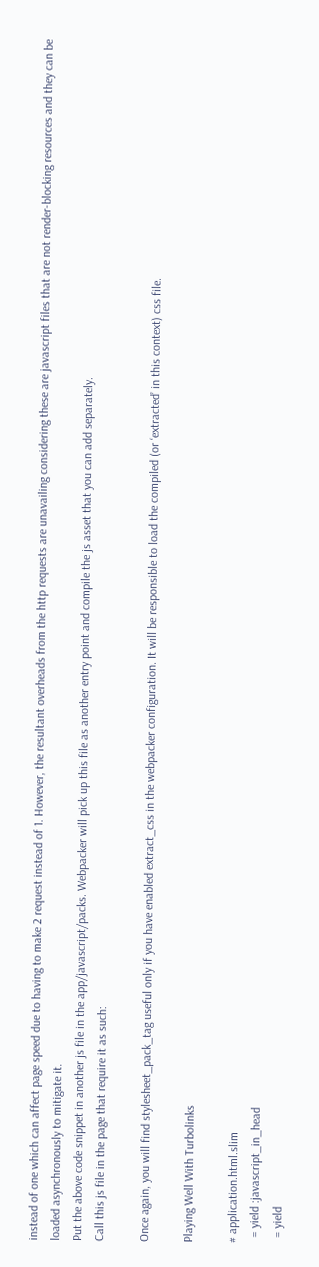instead of one which can affect page speed due to having to make 2 request instead of 1. However, the resultant overheads from the http requests are unavailing considering these are javascript files that are not render-blocking resources and they can be loaded asynchronously to mitigate it.
Put the above code snippet in another js file in the app/javascript/packs. Webpacker will pick up this file as another entry point and compile the js asset that you can add separately.
Call this js file in the page that require it as such:

Once again, you will find stylesheet_pack_tag useful only if you have enabled extract_css in the webpacker configuration. It will be responsible to load the compiled (or ‘extracted’ in this context) css file.

Playing Well With Turbolinks

# application.html.slim
  = yield :javascript_in_head
  = yield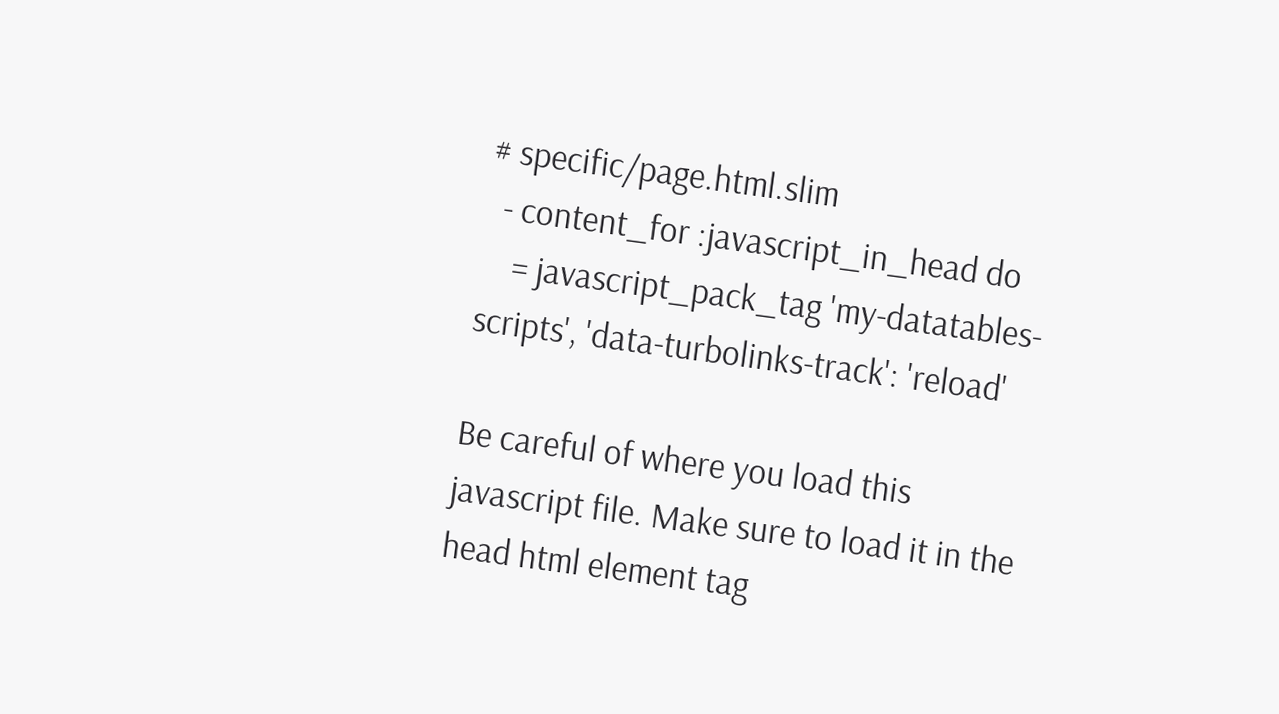# specific/page.html.slim
  - content_for :javascript_in_head do
    = javascript_pack_tag 'my-datatables-scripts', 'data-turbolinks-track': 'reload'

Be careful of where you load this javascript file. Make sure to load it in the head html element tag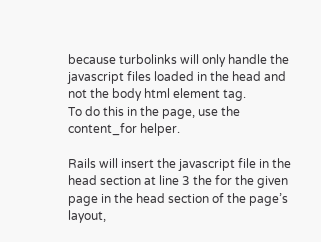because turbolinks will only handle the javascript files loaded in the head and not the body html element tag.
To do this in the page, use the content_for helper.

Rails will insert the javascript file in the head section at line 3 the for the given page in the head section of the page’s layout,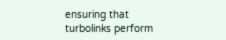ensuring that turbolinks perform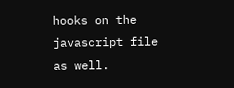hooks on the javascript file as well.